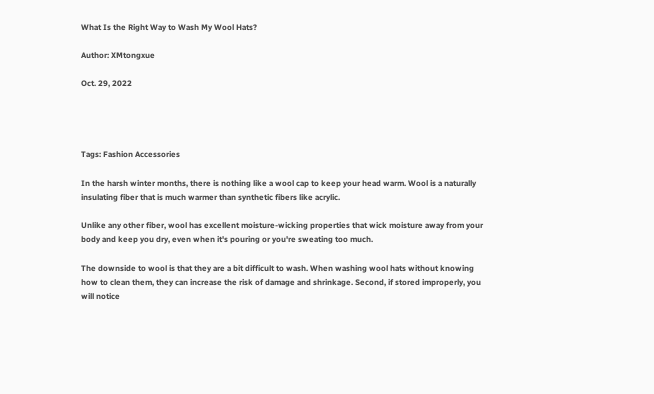What Is the Right Way to Wash My Wool Hats?

Author: XMtongxue

Oct. 29, 2022




Tags: Fashion Accessories

In the harsh winter months, there is nothing like a wool cap to keep your head warm. Wool is a naturally insulating fiber that is much warmer than synthetic fibers like acrylic.

Unlike any other fiber, wool has excellent moisture-wicking properties that wick moisture away from your body and keep you dry, even when it's pouring or you're sweating too much.

The downside to wool is that they are a bit difficult to wash. When washing wool hats without knowing how to clean them, they can increase the risk of damage and shrinkage. Second, if stored improperly, you will notice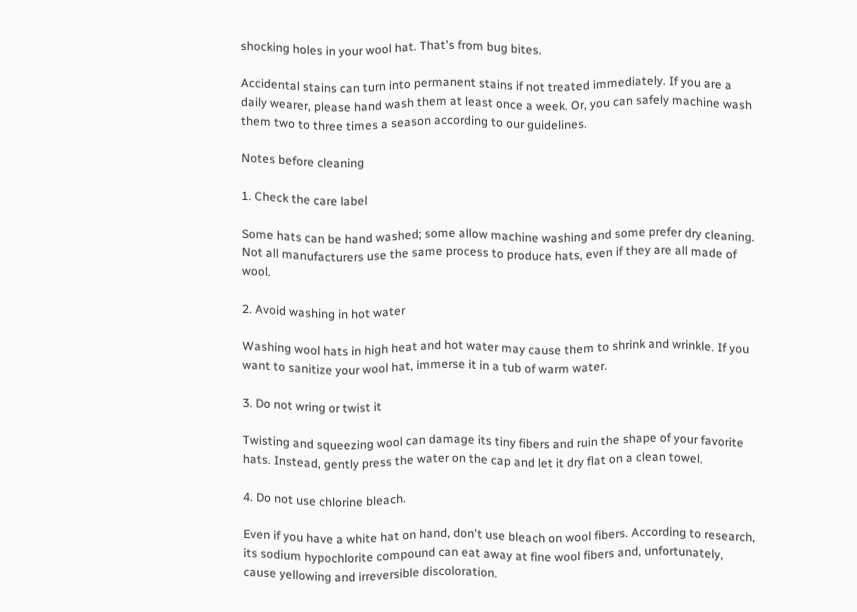shocking holes in your wool hat. That's from bug bites.

Accidental stains can turn into permanent stains if not treated immediately. If you are a daily wearer, please hand wash them at least once a week. Or, you can safely machine wash them two to three times a season according to our guidelines.

Notes before cleaning

1. Check the care label

Some hats can be hand washed; some allow machine washing and some prefer dry cleaning. Not all manufacturers use the same process to produce hats, even if they are all made of wool.

2. Avoid washing in hot water

Washing wool hats in high heat and hot water may cause them to shrink and wrinkle. If you want to sanitize your wool hat, immerse it in a tub of warm water.

3. Do not wring or twist it

Twisting and squeezing wool can damage its tiny fibers and ruin the shape of your favorite hats. Instead, gently press the water on the cap and let it dry flat on a clean towel.

4. Do not use chlorine bleach.

Even if you have a white hat on hand, don't use bleach on wool fibers. According to research, its sodium hypochlorite compound can eat away at fine wool fibers and, unfortunately, cause yellowing and irreversible discoloration.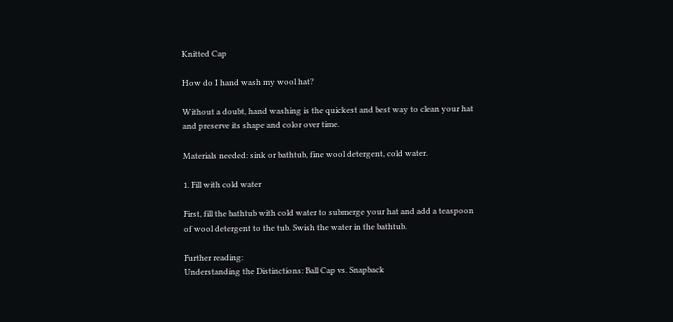Knitted Cap

How do I hand wash my wool hat?

Without a doubt, hand washing is the quickest and best way to clean your hat and preserve its shape and color over time.

Materials needed: sink or bathtub, fine wool detergent, cold water.

1. Fill with cold water

First, fill the bathtub with cold water to submerge your hat and add a teaspoon of wool detergent to the tub. Swish the water in the bathtub.

Further reading:
Understanding the Distinctions: Ball Cap vs. Snapback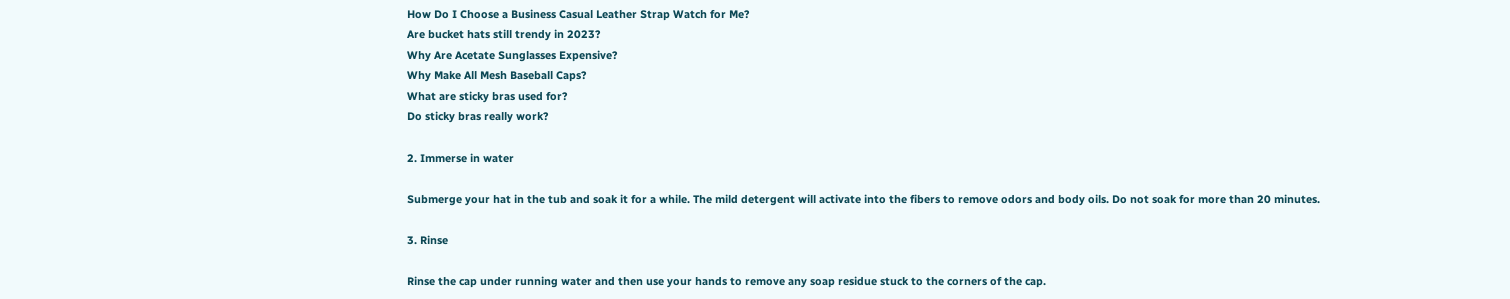How Do I Choose a Business Casual Leather Strap Watch for Me?
Are bucket hats still trendy in 2023?
Why Are Acetate Sunglasses Expensive?
Why Make All Mesh Baseball Caps?
What are sticky bras used for?
Do sticky bras really work?

2. Immerse in water

Submerge your hat in the tub and soak it for a while. The mild detergent will activate into the fibers to remove odors and body oils. Do not soak for more than 20 minutes.

3. Rinse

Rinse the cap under running water and then use your hands to remove any soap residue stuck to the corners of the cap.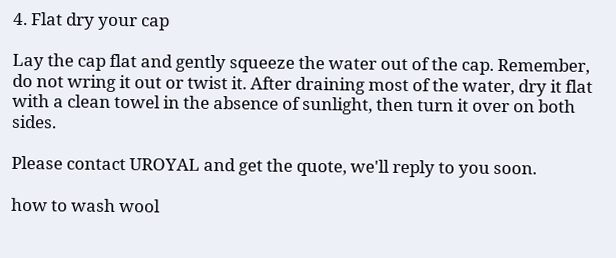4. Flat dry your cap

Lay the cap flat and gently squeeze the water out of the cap. Remember, do not wring it out or twist it. After draining most of the water, dry it flat with a clean towel in the absence of sunlight, then turn it over on both sides.

Please contact UROYAL and get the quote, we'll reply to you soon.

how to wash wool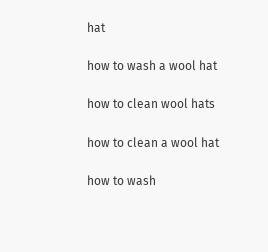hat

how to wash a wool hat

how to clean wool hats

how to clean a wool hat

how to wash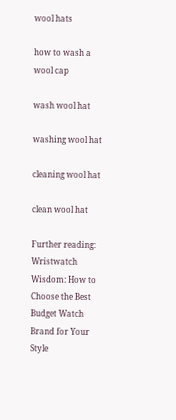wool hats

how to wash a wool cap

wash wool hat

washing wool hat

cleaning wool hat

clean wool hat

Further reading:
Wristwatch Wisdom: How to Choose the Best Budget Watch Brand for Your Style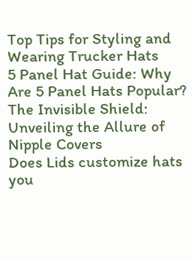Top Tips for Styling and Wearing Trucker Hats
5 Panel Hat Guide: Why Are 5 Panel Hats Popular?
The Invisible Shield: Unveiling the Allure of Nipple Covers
Does Lids customize hats you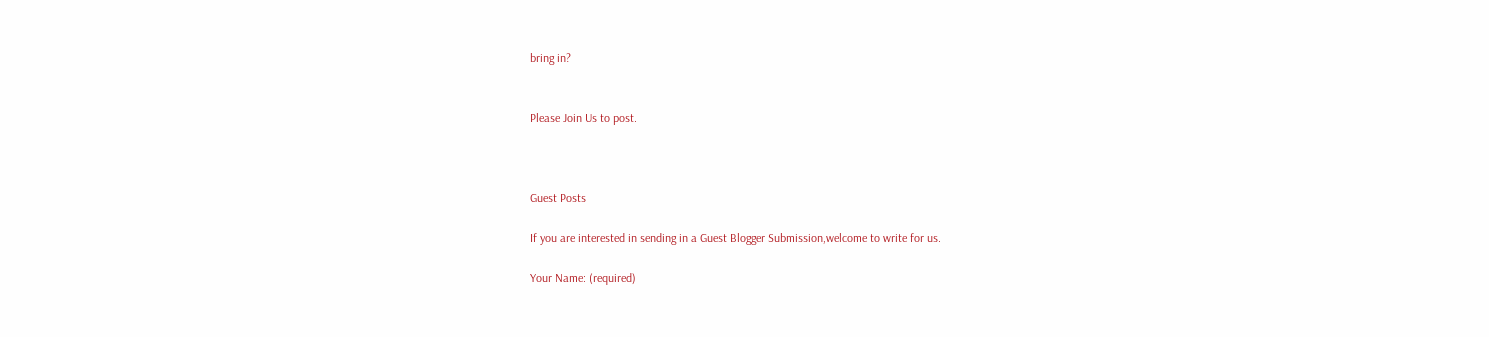bring in?


Please Join Us to post.



Guest Posts

If you are interested in sending in a Guest Blogger Submission,welcome to write for us.

Your Name: (required)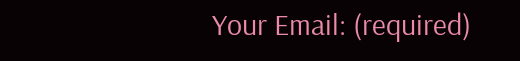Your Email: (required)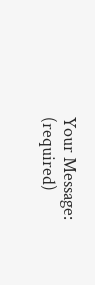Your Message: (required)